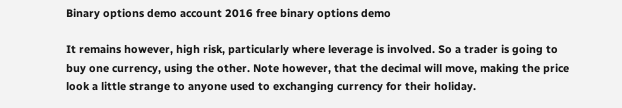Binary options demo account 2016 free binary options demo

It remains however, high risk, particularly where leverage is involved. So a trader is going to buy one currency, using the other. Note however, that the decimal will move, making the price look a little strange to anyone used to exchanging currency for their holiday.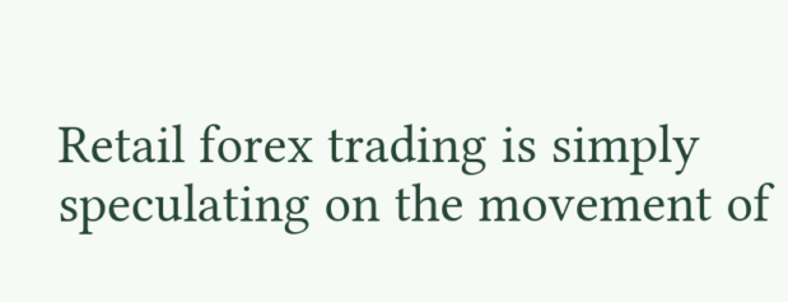Retail forex trading is simply speculating on the movement of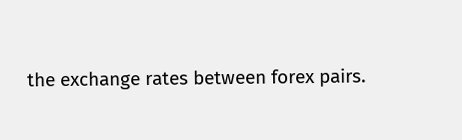the exchange rates between forex pairs.